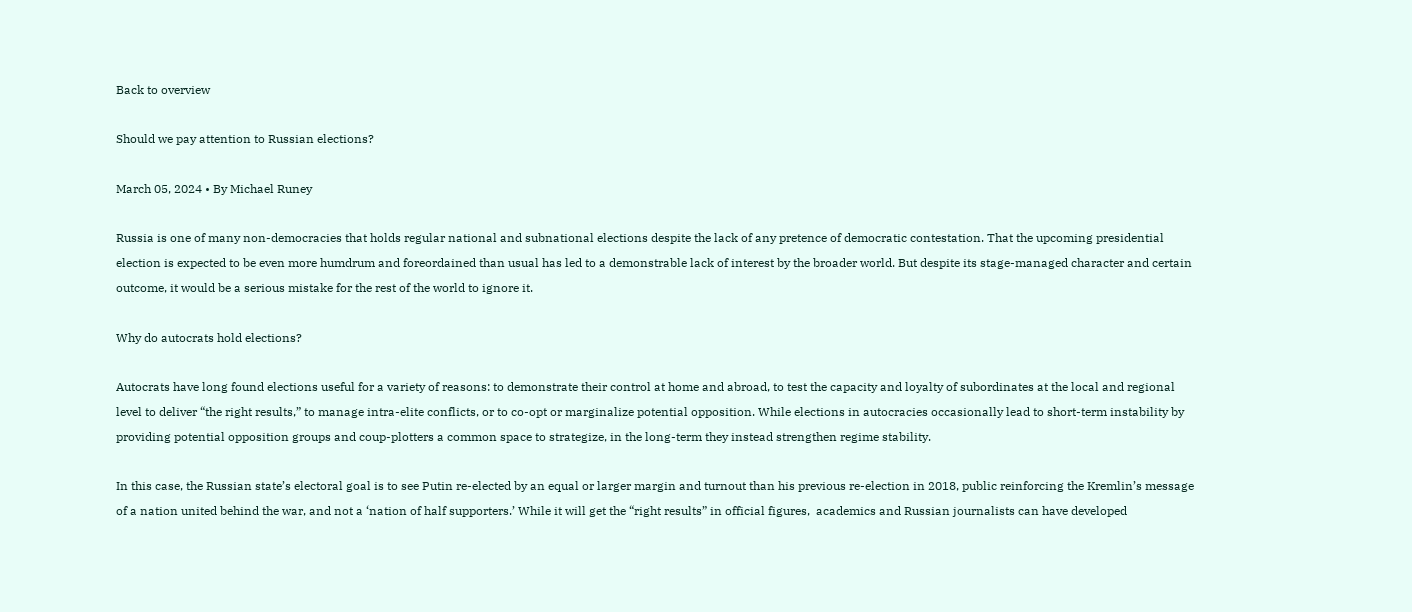Back to overview

Should we pay attention to Russian elections?

March 05, 2024 • By Michael Runey

Russia is one of many non-democracies that holds regular national and subnational elections despite the lack of any pretence of democratic contestation. That the upcoming presidential election is expected to be even more humdrum and foreordained than usual has led to a demonstrable lack of interest by the broader world. But despite its stage-managed character and certain outcome, it would be a serious mistake for the rest of the world to ignore it.

Why do autocrats hold elections?

Autocrats have long found elections useful for a variety of reasons: to demonstrate their control at home and abroad, to test the capacity and loyalty of subordinates at the local and regional level to deliver “the right results,” to manage intra-elite conflicts, or to co-opt or marginalize potential opposition. While elections in autocracies occasionally lead to short-term instability by providing potential opposition groups and coup-plotters a common space to strategize, in the long-term they instead strengthen regime stability.

In this case, the Russian state’s electoral goal is to see Putin re-elected by an equal or larger margin and turnout than his previous re-election in 2018, public reinforcing the Kremlin’s message of a nation united behind the war, and not a ‘nation of half supporters.’ While it will get the “right results” in official figures,  academics and Russian journalists can have developed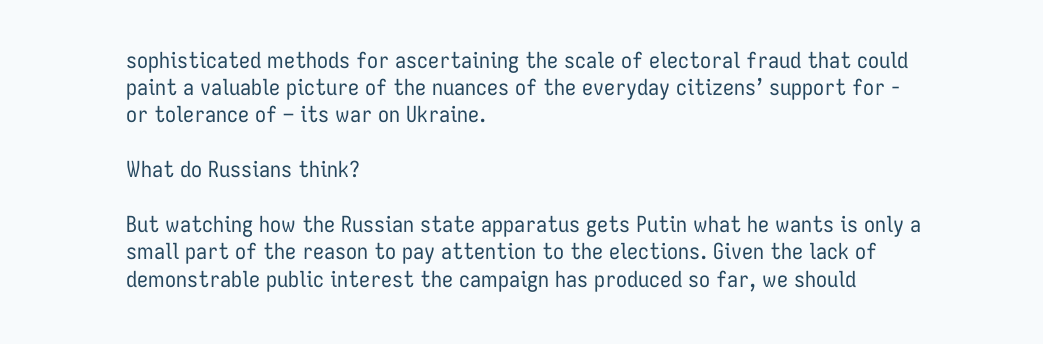sophisticated methods for ascertaining the scale of electoral fraud that could paint a valuable picture of the nuances of the everyday citizens’ support for - or tolerance of – its war on Ukraine.

What do Russians think?

But watching how the Russian state apparatus gets Putin what he wants is only a small part of the reason to pay attention to the elections. Given the lack of demonstrable public interest the campaign has produced so far, we should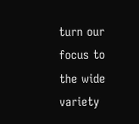turn our focus to the wide variety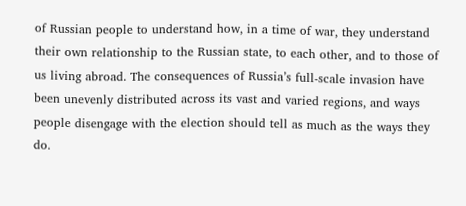of Russian people to understand how, in a time of war, they understand their own relationship to the Russian state, to each other, and to those of us living abroad. The consequences of Russia’s full-scale invasion have been unevenly distributed across its vast and varied regions, and ways people disengage with the election should tell as much as the ways they do.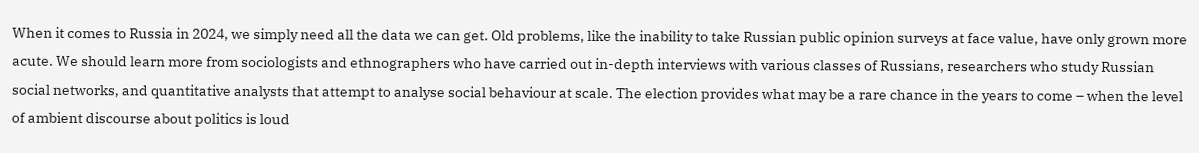When it comes to Russia in 2024, we simply need all the data we can get. Old problems, like the inability to take Russian public opinion surveys at face value, have only grown more acute. We should learn more from sociologists and ethnographers who have carried out in-depth interviews with various classes of Russians, researchers who study Russian social networks, and quantitative analysts that attempt to analyse social behaviour at scale. The election provides what may be a rare chance in the years to come – when the level of ambient discourse about politics is loud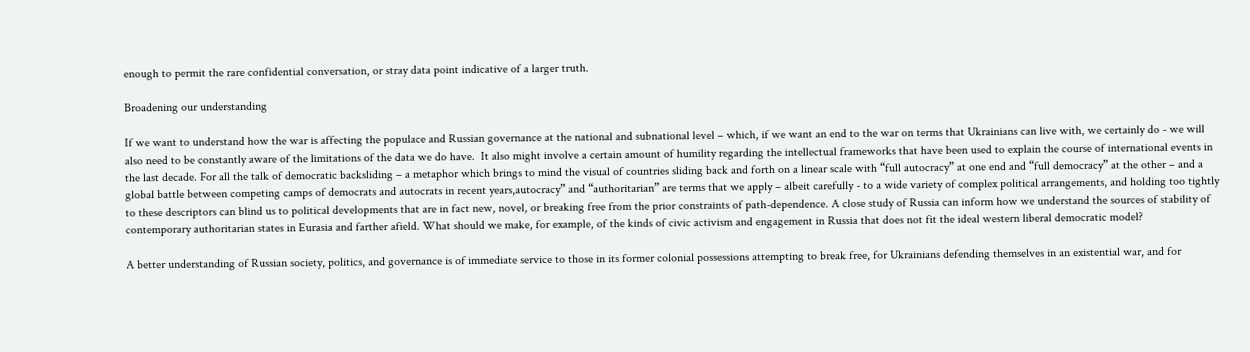enough to permit the rare confidential conversation, or stray data point indicative of a larger truth.

Broadening our understanding

If we want to understand how the war is affecting the populace and Russian governance at the national and subnational level – which, if we want an end to the war on terms that Ukrainians can live with, we certainly do - we will also need to be constantly aware of the limitations of the data we do have.  It also might involve a certain amount of humility regarding the intellectual frameworks that have been used to explain the course of international events in the last decade. For all the talk of democratic backsliding – a metaphor which brings to mind the visual of countries sliding back and forth on a linear scale with “full autocracy” at one end and “full democracy” at the other – and a global battle between competing camps of democrats and autocrats in recent years,autocracy” and “authoritarian” are terms that we apply – albeit carefully - to a wide variety of complex political arrangements, and holding too tightly to these descriptors can blind us to political developments that are in fact new, novel, or breaking free from the prior constraints of path-dependence. A close study of Russia can inform how we understand the sources of stability of contemporary authoritarian states in Eurasia and farther afield. What should we make, for example, of the kinds of civic activism and engagement in Russia that does not fit the ideal western liberal democratic model?

A better understanding of Russian society, politics, and governance is of immediate service to those in its former colonial possessions attempting to break free, for Ukrainians defending themselves in an existential war, and for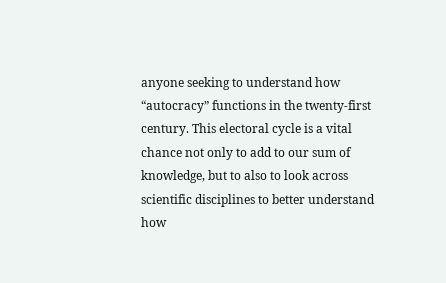anyone seeking to understand how “autocracy” functions in the twenty-first century. This electoral cycle is a vital chance not only to add to our sum of knowledge, but to also to look across scientific disciplines to better understand how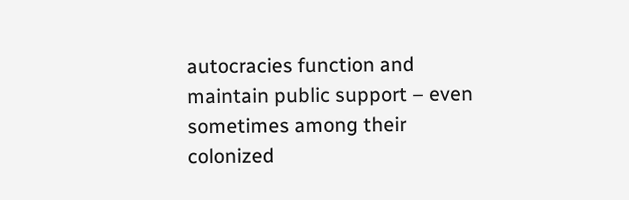autocracies function and maintain public support – even sometimes among their colonized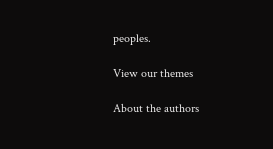peoples.

View our themes

About the authors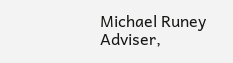Michael Runey
Adviser,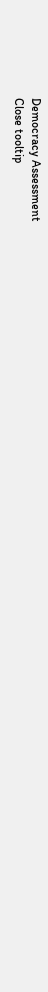Democracy Assessment
Close tooltip